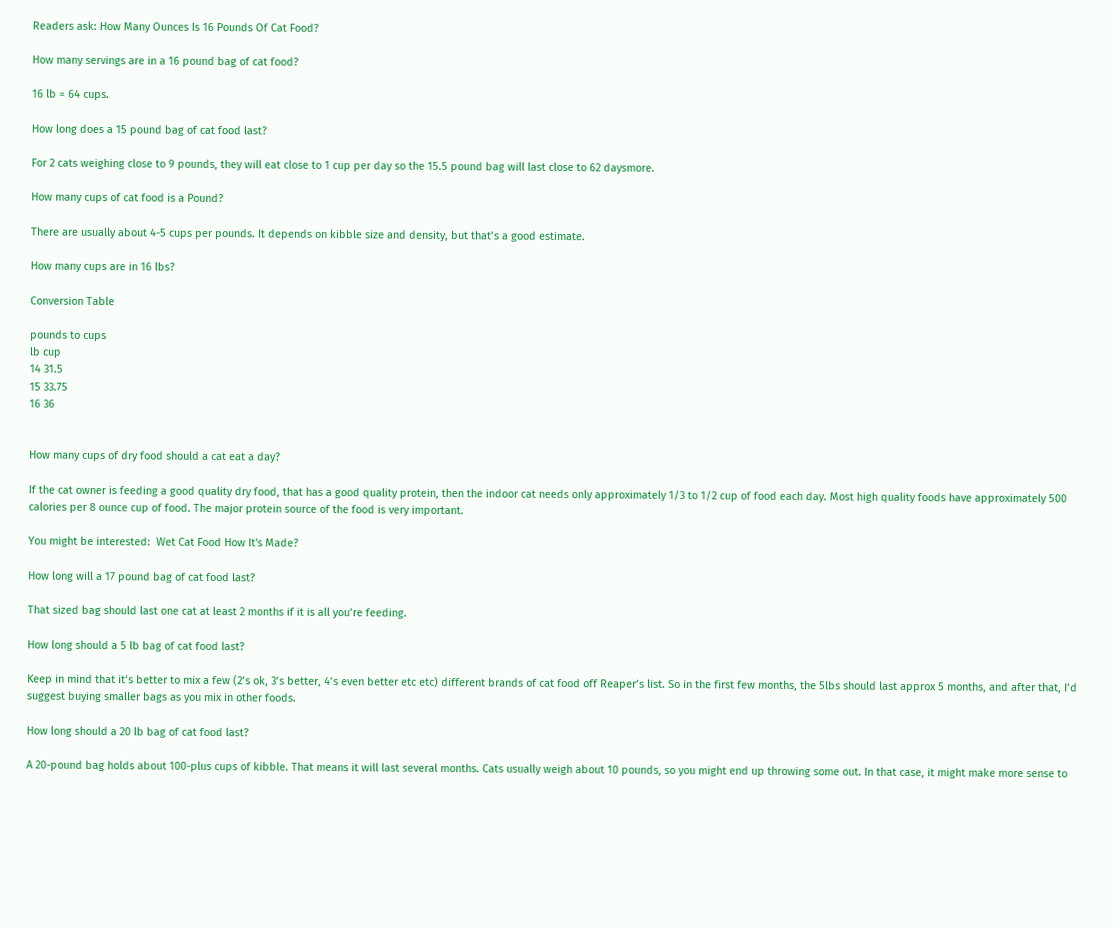Readers ask: How Many Ounces Is 16 Pounds Of Cat Food?

How many servings are in a 16 pound bag of cat food?

16 lb = 64 cups.

How long does a 15 pound bag of cat food last?

For 2 cats weighing close to 9 pounds, they will eat close to 1 cup per day so the 15.5 pound bag will last close to 62 daysmore.

How many cups of cat food is a Pound?

There are usually about 4-5 cups per pounds. It depends on kibble size and density, but that’s a good estimate.

How many cups are in 16 lbs?

Conversion Table

pounds to cups
lb cup
14 31.5
15 33.75
16 36


How many cups of dry food should a cat eat a day?

If the cat owner is feeding a good quality dry food, that has a good quality protein, then the indoor cat needs only approximately 1/3 to 1/2 cup of food each day. Most high quality foods have approximately 500 calories per 8 ounce cup of food. The major protein source of the food is very important.

You might be interested:  Wet Cat Food How It's Made?

How long will a 17 pound bag of cat food last?

That sized bag should last one cat at least 2 months if it is all you’re feeding.

How long should a 5 lb bag of cat food last?

Keep in mind that it’s better to mix a few (2’s ok, 3’s better, 4’s even better etc etc) different brands of cat food off Reaper’s list. So in the first few months, the 5lbs should last approx 5 months, and after that, I’d suggest buying smaller bags as you mix in other foods.

How long should a 20 lb bag of cat food last?

A 20-pound bag holds about 100-plus cups of kibble. That means it will last several months. Cats usually weigh about 10 pounds, so you might end up throwing some out. In that case, it might make more sense to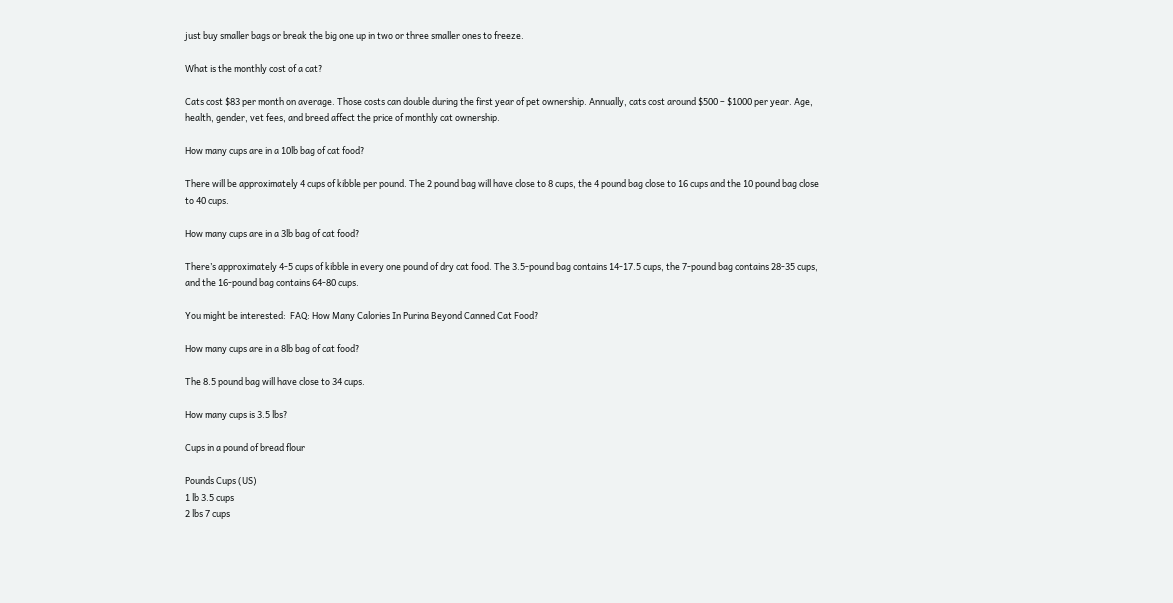just buy smaller bags or break the big one up in two or three smaller ones to freeze.

What is the monthly cost of a cat?

Cats cost $83 per month on average. Those costs can double during the first year of pet ownership. Annually, cats cost around $500 – $1000 per year. Age, health, gender, vet fees, and breed affect the price of monthly cat ownership.

How many cups are in a 10lb bag of cat food?

There will be approximately 4 cups of kibble per pound. The 2 pound bag will have close to 8 cups, the 4 pound bag close to 16 cups and the 10 pound bag close to 40 cups.

How many cups are in a 3lb bag of cat food?

There’s approximately 4-5 cups of kibble in every one pound of dry cat food. The 3.5-pound bag contains 14-17.5 cups, the 7-pound bag contains 28-35 cups, and the 16-pound bag contains 64-80 cups.

You might be interested:  FAQ: How Many Calories In Purina Beyond Canned Cat Food?

How many cups are in a 8lb bag of cat food?

The 8.5 pound bag will have close to 34 cups.

How many cups is 3.5 lbs?

Cups in a pound of bread flour

Pounds Cups (US)
1 lb 3.5 cups
2 lbs 7 cups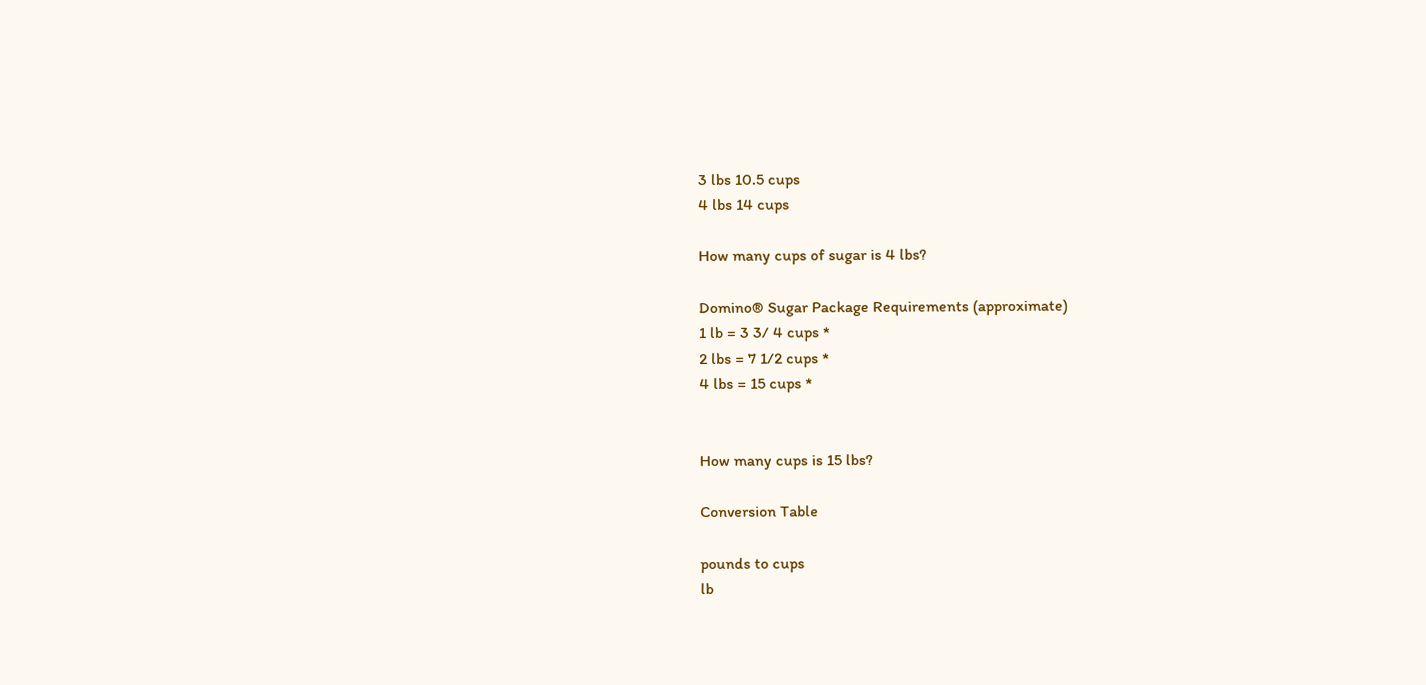3 lbs 10.5 cups
4 lbs 14 cups

How many cups of sugar is 4 lbs?

Domino® Sugar Package Requirements (approximate)
1 lb = 3 3/ 4 cups *
2 lbs = 7 1/2 cups *
4 lbs = 15 cups *


How many cups is 15 lbs?

Conversion Table

pounds to cups
lb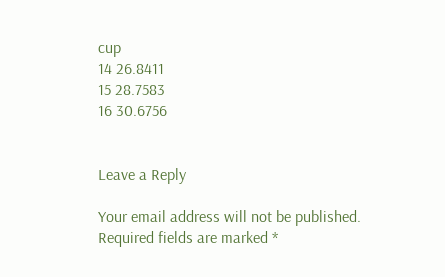cup
14 26.8411
15 28.7583
16 30.6756


Leave a Reply

Your email address will not be published. Required fields are marked *